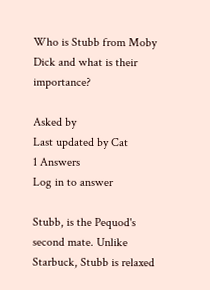Who is Stubb from Moby Dick and what is their importance?

Asked by
Last updated by Cat
1 Answers
Log in to answer

Stubb, is the Pequod's second mate. Unlike Starbuck, Stubb is relaxed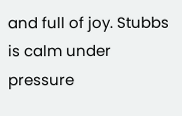and full of joy. Stubbs is calm under pressure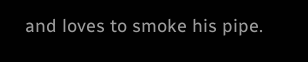and loves to smoke his pipe.